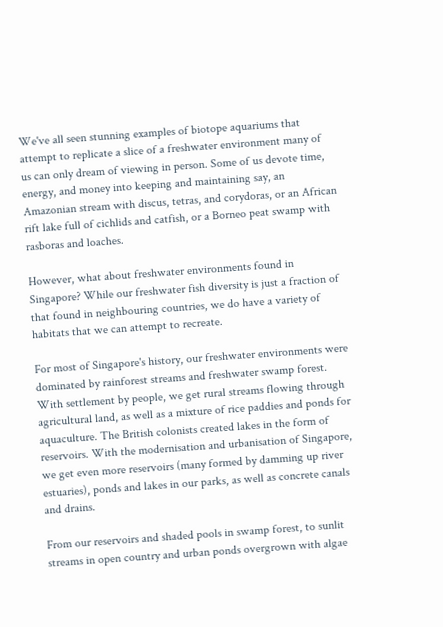We've all seen stunning examples of biotope aquariums that attempt to replicate a slice of a freshwater environment many of us can only dream of viewing in person. Some of us devote time, energy, and money into keeping and maintaining say, an Amazonian stream with discus, tetras, and corydoras, or an African rift lake full of cichlids and catfish, or a Borneo peat swamp with rasboras and loaches.

However, what about freshwater environments found in Singapore? While our freshwater fish diversity is just a fraction of that found in neighbouring countries, we do have a variety of habitats that we can attempt to recreate.

For most of Singapore's history, our freshwater environments were dominated by rainforest streams and freshwater swamp forest. With settlement by people, we get rural streams flowing through agricultural land, as well as a mixture of rice paddies and ponds for aquaculture. The British colonists created lakes in the form of reservoirs. With the modernisation and urbanisation of Singapore, we get even more reservoirs (many formed by damming up river estuaries), ponds and lakes in our parks, as well as concrete canals and drains.

From our reservoirs and shaded pools in swamp forest, to sunlit streams in open country and urban ponds overgrown with algae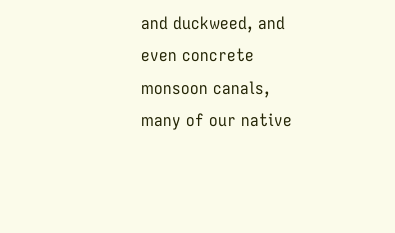and duckweed, and even concrete monsoon canals, many of our native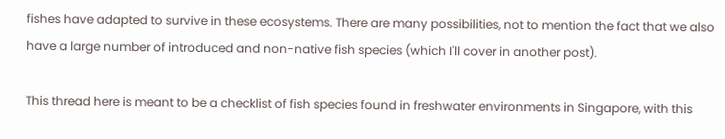fishes have adapted to survive in these ecosystems. There are many possibilities, not to mention the fact that we also have a large number of introduced and non-native fish species (which I'll cover in another post).

This thread here is meant to be a checklist of fish species found in freshwater environments in Singapore, with this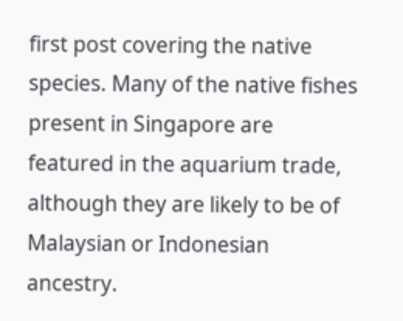first post covering the native species. Many of the native fishes present in Singapore are featured in the aquarium trade, although they are likely to be of Malaysian or Indonesian ancestry.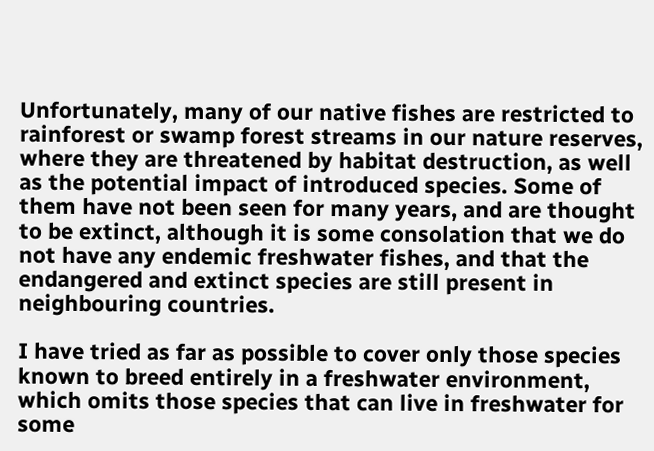Unfortunately, many of our native fishes are restricted to rainforest or swamp forest streams in our nature reserves, where they are threatened by habitat destruction, as well as the potential impact of introduced species. Some of them have not been seen for many years, and are thought to be extinct, although it is some consolation that we do not have any endemic freshwater fishes, and that the endangered and extinct species are still present in neighbouring countries.

I have tried as far as possible to cover only those species known to breed entirely in a freshwater environment, which omits those species that can live in freshwater for some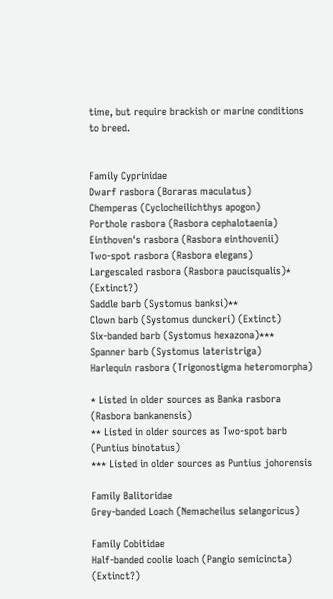time, but require brackish or marine conditions to breed.


Family Cyprinidae
Dwarf rasbora (Boraras maculatus)
Chemperas (Cyclocheilichthys apogon)
Porthole rasbora (Rasbora cephalotaenia)
Einthoven's rasbora (Rasbora einthovenii)
Two-spot rasbora (Rasbora elegans)
Largescaled rasbora (Rasbora paucisqualis)* (Extinct?)
Saddle barb (Systomus banksi)**
Clown barb (Systomus dunckeri) (Extinct)
Six-banded barb (Systomus hexazona)***
Spanner barb (Systomus lateristriga)
Harlequin rasbora (Trigonostigma heteromorpha)

* Listed in older sources as Banka rasbora (Rasbora bankanensis)
** Listed in older sources as Two-spot barb (Puntius binotatus)
*** Listed in older sources as Puntius johorensis

Family Balitoridae
Grey-banded Loach (Nemacheilus selangoricus)

Family Cobitidae
Half-banded coolie loach (Pangio semicincta) (Extinct?)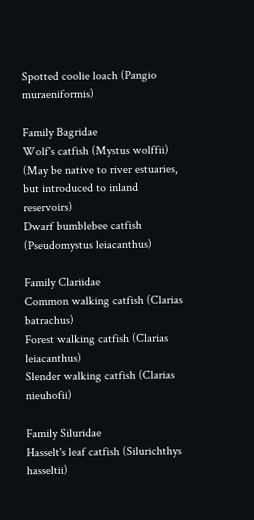Spotted coolie loach (Pangio muraeniformis)

Family Bagridae
Wolf's catfish (Mystus wolffii) (May be native to river estuaries, but introduced to inland reservoirs)
Dwarf bumblebee catfish (Pseudomystus leiacanthus)

Family Clariidae
Common walking catfish (Clarias batrachus)
Forest walking catfish (Clarias leiacanthus)
Slender walking catfish (Clarias nieuhofii)

Family Siluridae
Hasselt's leaf catfish (Silurichthys hasseltii)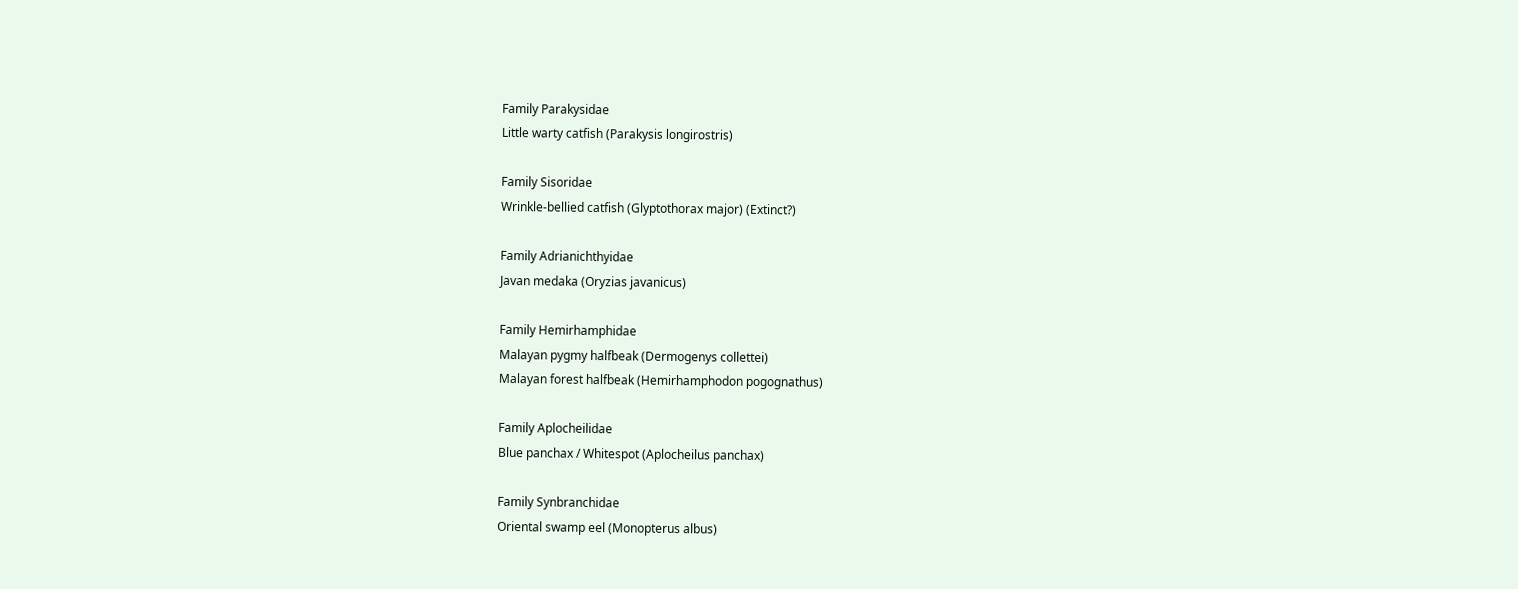Family Parakysidae
Little warty catfish (Parakysis longirostris)

Family Sisoridae
Wrinkle-bellied catfish (Glyptothorax major) (Extinct?)

Family Adrianichthyidae
Javan medaka (Oryzias javanicus)

Family Hemirhamphidae
Malayan pygmy halfbeak (Dermogenys collettei)
Malayan forest halfbeak (Hemirhamphodon pogognathus)

Family Aplocheilidae
Blue panchax / Whitespot (Aplocheilus panchax)

Family Synbranchidae
Oriental swamp eel (Monopterus albus)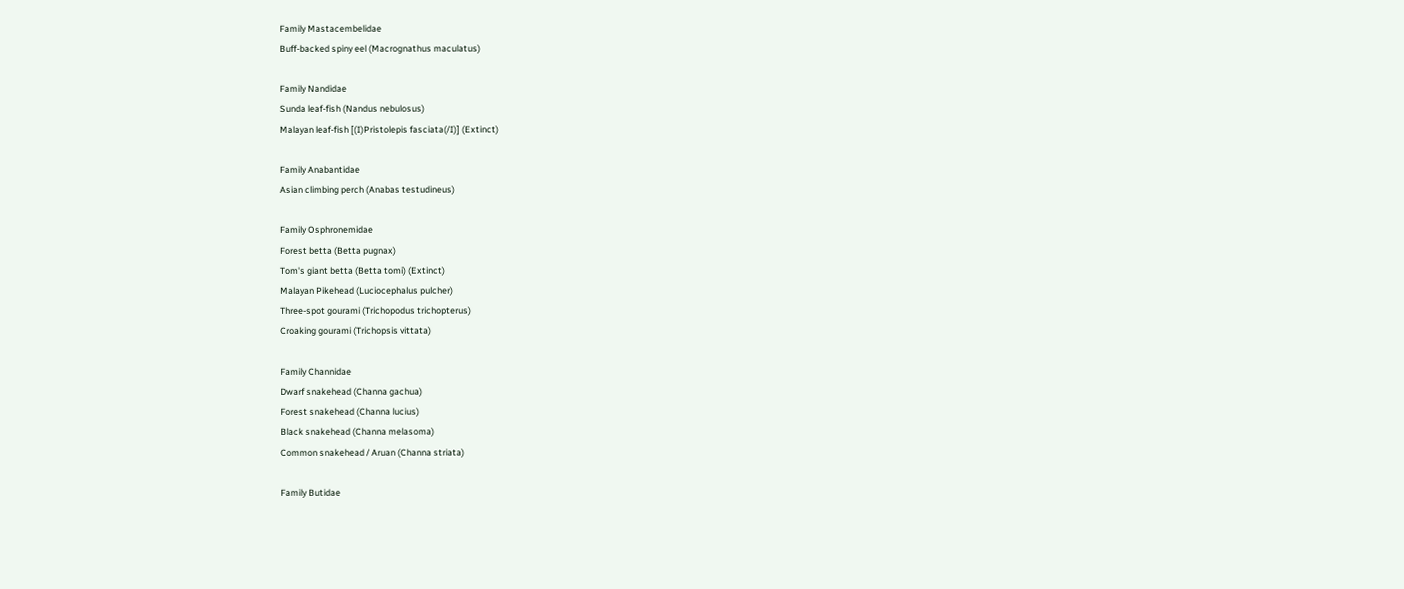Family Mastacembelidae
Buff-backed spiny eel (Macrognathus maculatus)

Family Nandidae
Sunda leaf-fish (Nandus nebulosus)
Malayan leaf-fish [(I)Pristolepis fasciata(/I)] (Extinct)

Family Anabantidae
Asian climbing perch (Anabas testudineus)

Family Osphronemidae
Forest betta (Betta pugnax)
Tom's giant betta (Betta tomi) (Extinct)
Malayan Pikehead (Luciocephalus pulcher)
Three-spot gourami (Trichopodus trichopterus)
Croaking gourami (Trichopsis vittata)

Family Channidae
Dwarf snakehead (Channa gachua)
Forest snakehead (Channa lucius)
Black snakehead (Channa melasoma)
Common snakehead / Aruan (Channa striata)

Family Butidae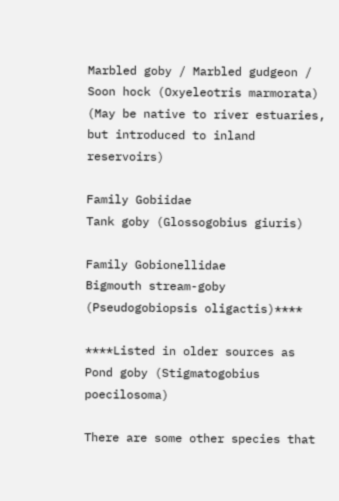Marbled goby / Marbled gudgeon / Soon hock (Oxyeleotris marmorata) (May be native to river estuaries, but introduced to inland reservoirs)

Family Gobiidae
Tank goby (Glossogobius giuris)

Family Gobionellidae
Bigmouth stream-goby (Pseudogobiopsis oligactis)****

****Listed in older sources as Pond goby (Stigmatogobius poecilosoma)

There are some other species that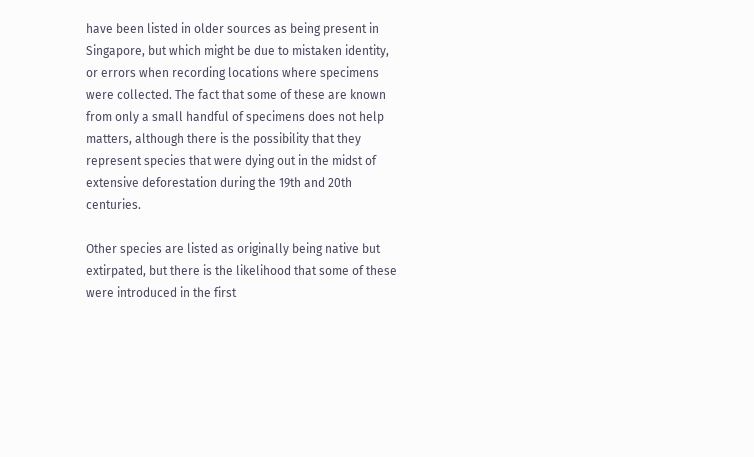have been listed in older sources as being present in Singapore, but which might be due to mistaken identity, or errors when recording locations where specimens were collected. The fact that some of these are known from only a small handful of specimens does not help matters, although there is the possibility that they represent species that were dying out in the midst of extensive deforestation during the 19th and 20th centuries.

Other species are listed as originally being native but extirpated, but there is the likelihood that some of these were introduced in the first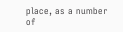place, as a number of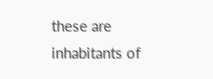these are inhabitants of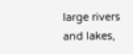large rivers and lakes,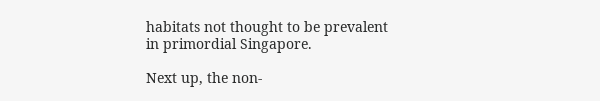habitats not thought to be prevalent in primordial Singapore.

Next up, the non-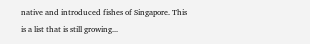native and introduced fishes of Singapore. This is a list that is still growing...